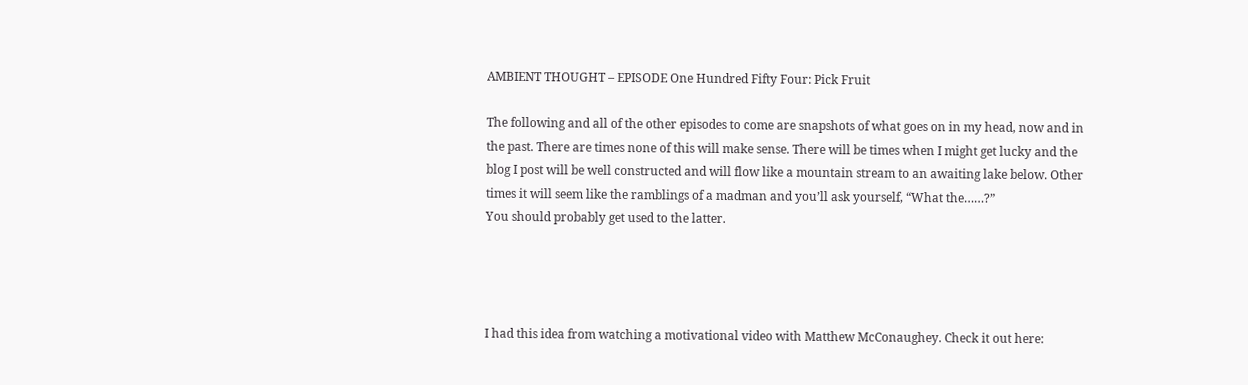AMBIENT THOUGHT – EPISODE One Hundred Fifty Four: Pick Fruit

The following and all of the other episodes to come are snapshots of what goes on in my head, now and in the past. There are times none of this will make sense. There will be times when I might get lucky and the blog I post will be well constructed and will flow like a mountain stream to an awaiting lake below. Other times it will seem like the ramblings of a madman and you’ll ask yourself, “What the……?”
You should probably get used to the latter.




I had this idea from watching a motivational video with Matthew McConaughey. Check it out here: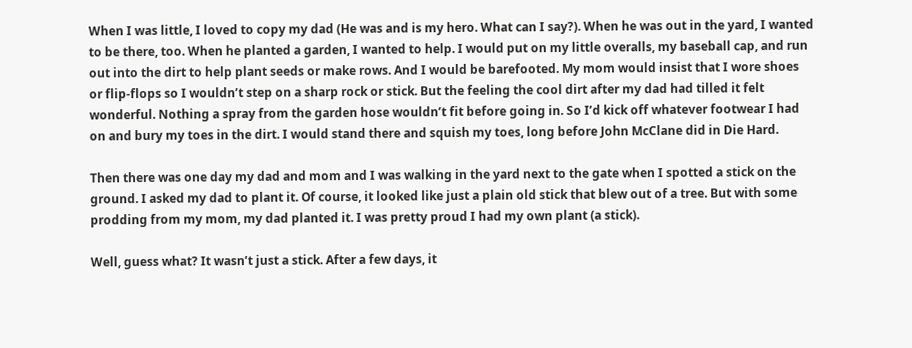When I was little, I loved to copy my dad (He was and is my hero. What can I say?). When he was out in the yard, I wanted to be there, too. When he planted a garden, I wanted to help. I would put on my little overalls, my baseball cap, and run out into the dirt to help plant seeds or make rows. And I would be barefooted. My mom would insist that I wore shoes or flip-flops so I wouldn’t step on a sharp rock or stick. But the feeling the cool dirt after my dad had tilled it felt wonderful. Nothing a spray from the garden hose wouldn’t fit before going in. So I’d kick off whatever footwear I had on and bury my toes in the dirt. I would stand there and squish my toes, long before John McClane did in Die Hard.

Then there was one day my dad and mom and I was walking in the yard next to the gate when I spotted a stick on the ground. I asked my dad to plant it. Of course, it looked like just a plain old stick that blew out of a tree. But with some prodding from my mom, my dad planted it. I was pretty proud I had my own plant (a stick).

Well, guess what? It wasn’t just a stick. After a few days, it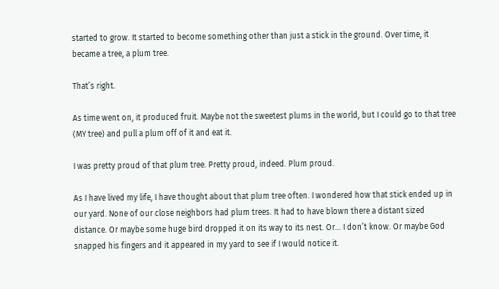started to grow. It started to become something other than just a stick in the ground. Over time, it became a tree, a plum tree.

That’s right.

As time went on, it produced fruit. Maybe not the sweetest plums in the world, but I could go to that tree (MY tree) and pull a plum off of it and eat it.

I was pretty proud of that plum tree. Pretty proud, indeed. Plum proud.

As I have lived my life, I have thought about that plum tree often. I wondered how that stick ended up in our yard. None of our close neighbors had plum trees. It had to have blown there a distant sized distance. Or maybe some huge bird dropped it on its way to its nest. Or… I don’t know. Or maybe God snapped his fingers and it appeared in my yard to see if I would notice it.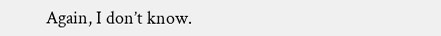Again, I don’t know.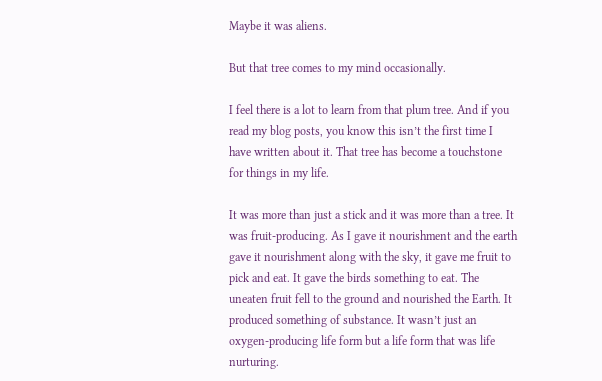Maybe it was aliens.

But that tree comes to my mind occasionally.

I feel there is a lot to learn from that plum tree. And if you read my blog posts, you know this isn’t the first time I have written about it. That tree has become a touchstone for things in my life.

It was more than just a stick and it was more than a tree. It was fruit-producing. As I gave it nourishment and the earth gave it nourishment along with the sky, it gave me fruit to pick and eat. It gave the birds something to eat. The uneaten fruit fell to the ground and nourished the Earth. It produced something of substance. It wasn’t just an oxygen-producing life form but a life form that was life nurturing.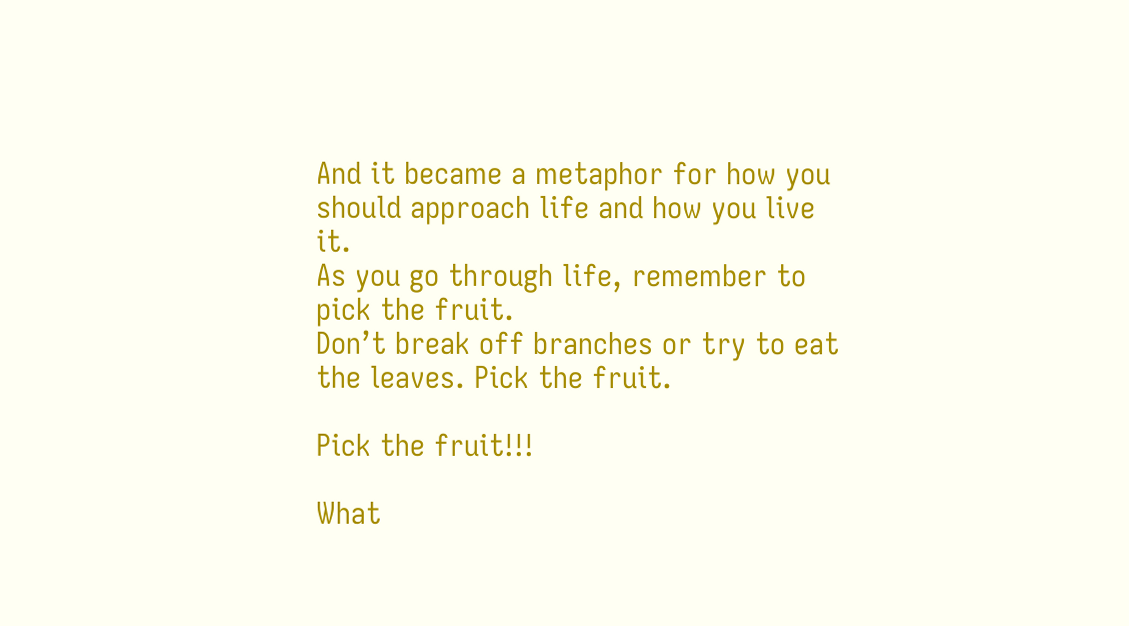And it became a metaphor for how you should approach life and how you live it.
As you go through life, remember to pick the fruit.
Don’t break off branches or try to eat the leaves. Pick the fruit.

Pick the fruit!!!

What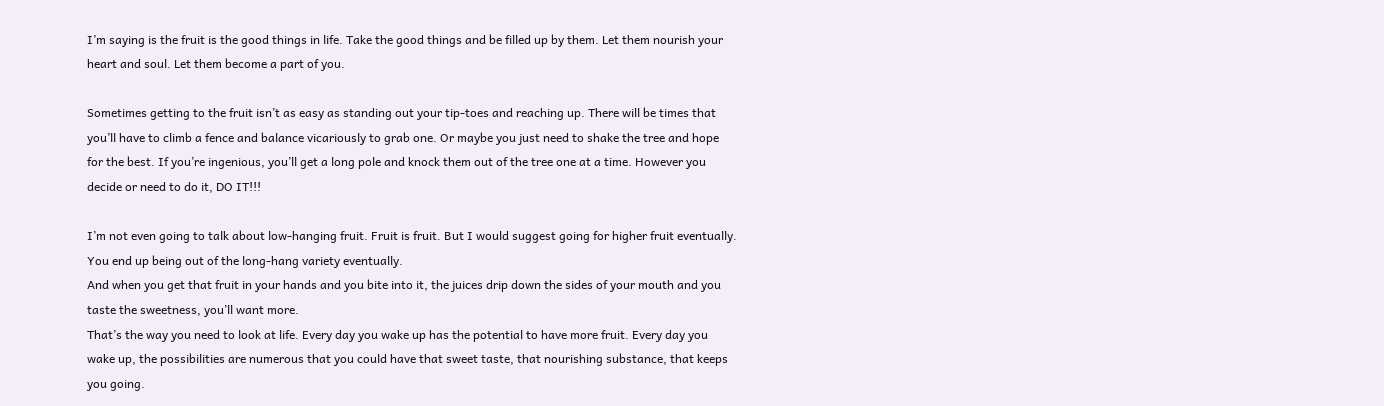I’m saying is the fruit is the good things in life. Take the good things and be filled up by them. Let them nourish your heart and soul. Let them become a part of you.

Sometimes getting to the fruit isn’t as easy as standing out your tip-toes and reaching up. There will be times that you’ll have to climb a fence and balance vicariously to grab one. Or maybe you just need to shake the tree and hope for the best. If you’re ingenious, you’ll get a long pole and knock them out of the tree one at a time. However you decide or need to do it, DO IT!!!

I’m not even going to talk about low-hanging fruit. Fruit is fruit. But I would suggest going for higher fruit eventually. You end up being out of the long-hang variety eventually.
And when you get that fruit in your hands and you bite into it, the juices drip down the sides of your mouth and you taste the sweetness, you’ll want more.
That’s the way you need to look at life. Every day you wake up has the potential to have more fruit. Every day you wake up, the possibilities are numerous that you could have that sweet taste, that nourishing substance, that keeps you going.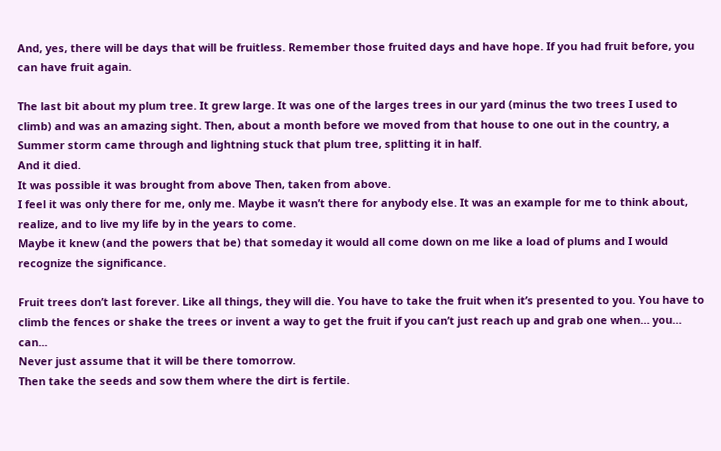And, yes, there will be days that will be fruitless. Remember those fruited days and have hope. If you had fruit before, you can have fruit again.

The last bit about my plum tree. It grew large. It was one of the larges trees in our yard (minus the two trees I used to climb) and was an amazing sight. Then, about a month before we moved from that house to one out in the country, a Summer storm came through and lightning stuck that plum tree, splitting it in half.
And it died.
It was possible it was brought from above Then, taken from above.
I feel it was only there for me, only me. Maybe it wasn’t there for anybody else. It was an example for me to think about, realize, and to live my life by in the years to come.
Maybe it knew (and the powers that be) that someday it would all come down on me like a load of plums and I would recognize the significance.

Fruit trees don’t last forever. Like all things, they will die. You have to take the fruit when it’s presented to you. You have to climb the fences or shake the trees or invent a way to get the fruit if you can’t just reach up and grab one when… you… can...
Never just assume that it will be there tomorrow.
Then take the seeds and sow them where the dirt is fertile.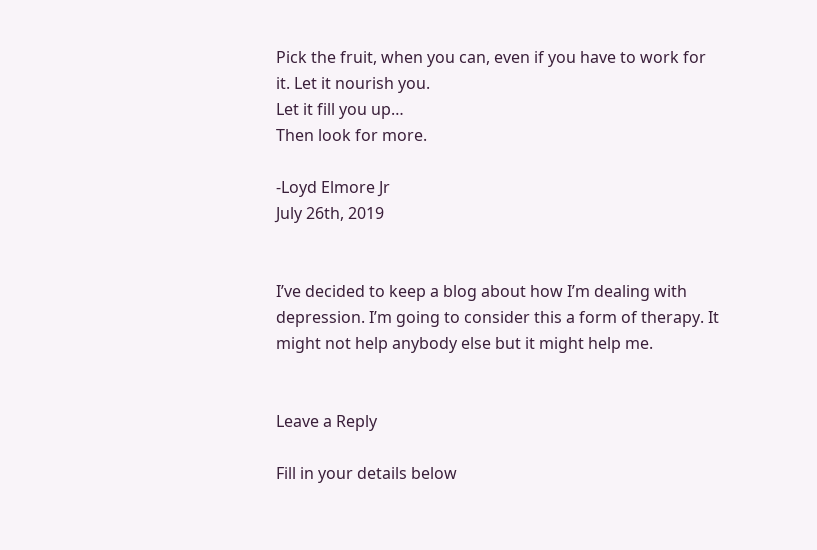Pick the fruit, when you can, even if you have to work for it. Let it nourish you.
Let it fill you up…
Then look for more.

-Loyd Elmore Jr
July 26th, 2019


I’ve decided to keep a blog about how I’m dealing with depression. I’m going to consider this a form of therapy. It might not help anybody else but it might help me.


Leave a Reply

Fill in your details below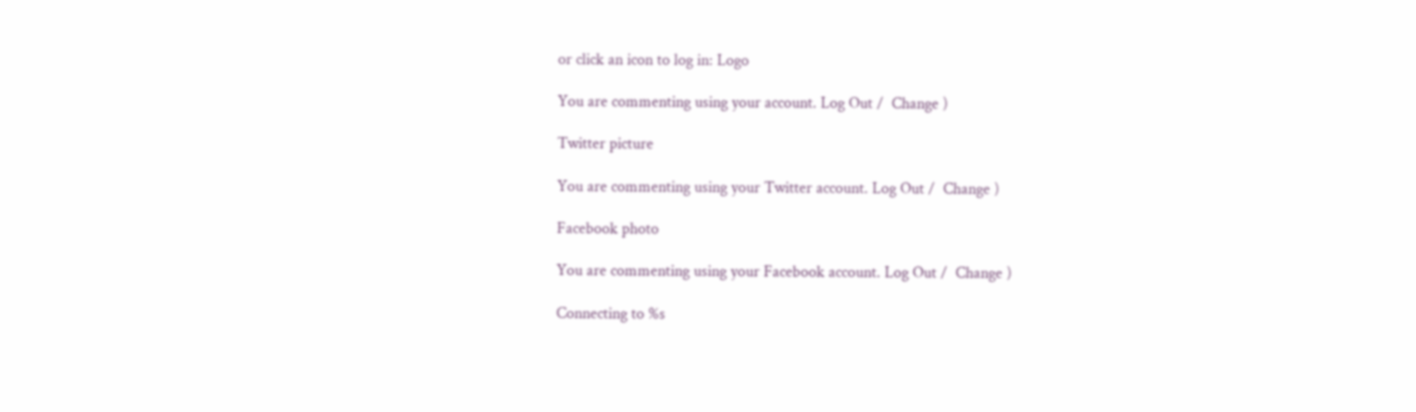or click an icon to log in: Logo

You are commenting using your account. Log Out /  Change )

Twitter picture

You are commenting using your Twitter account. Log Out /  Change )

Facebook photo

You are commenting using your Facebook account. Log Out /  Change )

Connecting to %s